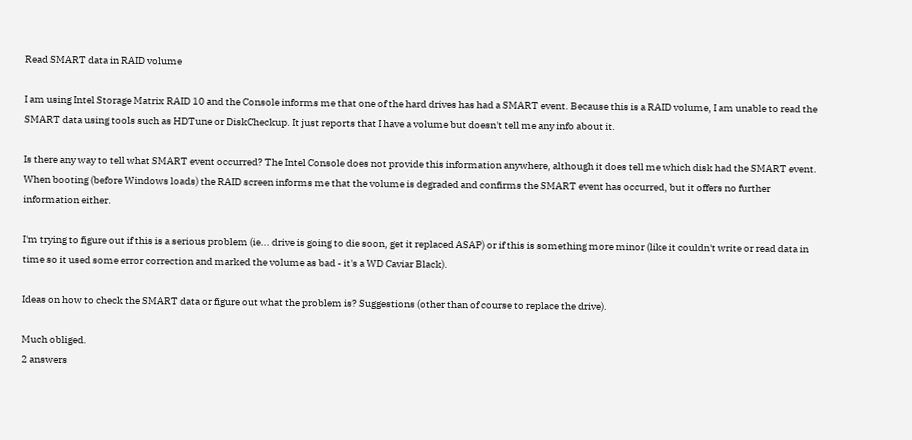Read SMART data in RAID volume

I am using Intel Storage Matrix RAID 10 and the Console informs me that one of the hard drives has had a SMART event. Because this is a RAID volume, I am unable to read the SMART data using tools such as HDTune or DiskCheckup. It just reports that I have a volume but doesn't tell me any info about it.

Is there any way to tell what SMART event occurred? The Intel Console does not provide this information anywhere, although it does tell me which disk had the SMART event. When booting (before Windows loads) the RAID screen informs me that the volume is degraded and confirms the SMART event has occurred, but it offers no further information either.

I'm trying to figure out if this is a serious problem (ie... drive is going to die soon, get it replaced ASAP) or if this is something more minor (like it couldn't write or read data in time so it used some error correction and marked the volume as bad - it's a WD Caviar Black).

Ideas on how to check the SMART data or figure out what the problem is? Suggestions (other than of course to replace the drive).

Much obliged.
2 answers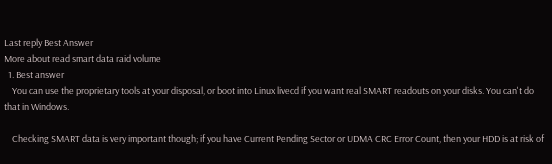Last reply Best Answer
More about read smart data raid volume
  1. Best answer
    You can use the proprietary tools at your disposal, or boot into Linux livecd if you want real SMART readouts on your disks. You can't do that in Windows.

    Checking SMART data is very important though; if you have Current Pending Sector or UDMA CRC Error Count, then your HDD is at risk of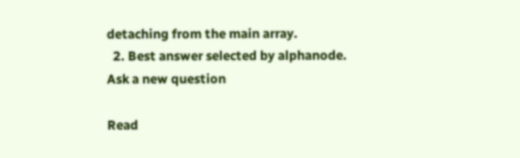detaching from the main array.
  2. Best answer selected by alphanode.
Ask a new question

Read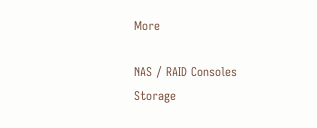More

NAS / RAID Consoles Storage